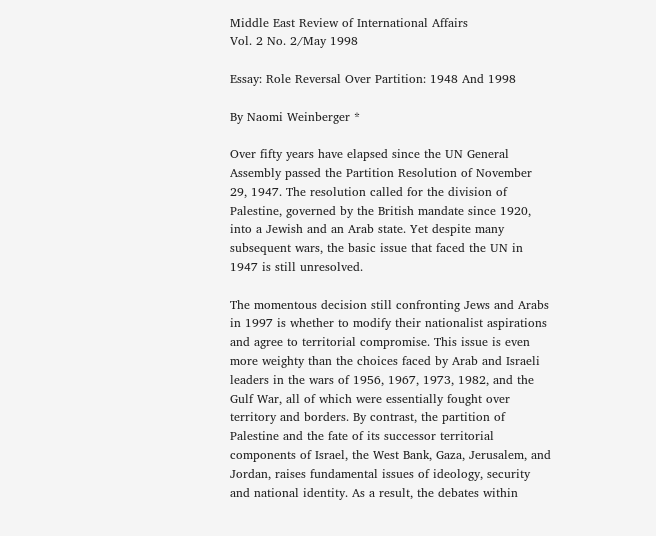Middle East Review of International Affairs
Vol. 2 No. 2/May 1998

Essay: Role Reversal Over Partition: 1948 And 1998

By Naomi Weinberger *

Over fifty years have elapsed since the UN General Assembly passed the Partition Resolution of November 29, 1947. The resolution called for the division of Palestine, governed by the British mandate since 1920, into a Jewish and an Arab state. Yet despite many subsequent wars, the basic issue that faced the UN in 1947 is still unresolved.

The momentous decision still confronting Jews and Arabs in 1997 is whether to modify their nationalist aspirations and agree to territorial compromise. This issue is even more weighty than the choices faced by Arab and Israeli leaders in the wars of 1956, 1967, 1973, 1982, and the Gulf War, all of which were essentially fought over territory and borders. By contrast, the partition of Palestine and the fate of its successor territorial components of Israel, the West Bank, Gaza, Jerusalem, and Jordan, raises fundamental issues of ideology, security and national identity. As a result, the debates within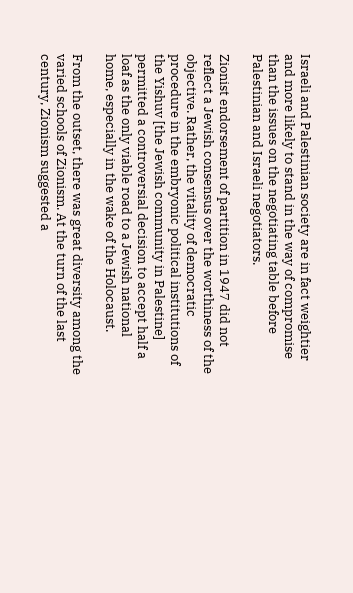Israeli and Palestinian society are in fact weightier and more likely to stand in the way of compromise than the issues on the negotiating table before Palestinian and Israeli negotiators.

Zionist endorsement of partition in 1947 did not reflect a Jewish consensus over the worthiness of the objective. Rather, the vitality of democratic procedure in the embryonic political institutions of the Yishuv [the Jewish community in Palestine] permitted a controversial decision to accept half a loaf as the only viable road to a Jewish national home, especially in the wake of the Holocaust.

From the outset, there was great diversity among the varied schools of Zionism. At the turn of the last century, Zionism suggested a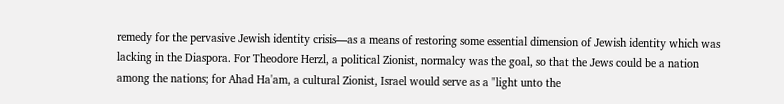remedy for the pervasive Jewish identity crisis—as a means of restoring some essential dimension of Jewish identity which was lacking in the Diaspora. For Theodore Herzl, a political Zionist, normalcy was the goal, so that the Jews could be a nation among the nations; for Ahad Ha'am, a cultural Zionist, Israel would serve as a "light unto the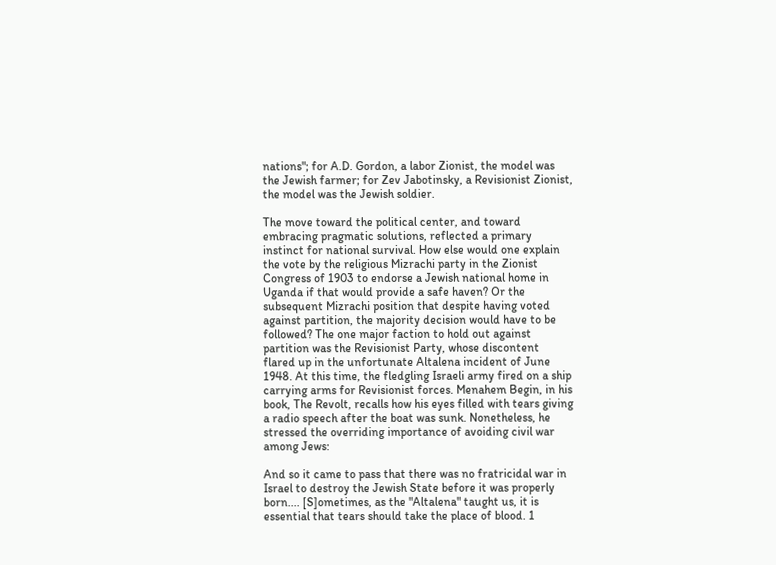nations"; for A.D. Gordon, a labor Zionist, the model was the Jewish farmer; for Zev Jabotinsky, a Revisionist Zionist, the model was the Jewish soldier.

The move toward the political center, and toward embracing pragmatic solutions, reflected a primary instinct for national survival. How else would one explain the vote by the religious Mizrachi party in the Zionist Congress of 1903 to endorse a Jewish national home in Uganda if that would provide a safe haven? Or the subsequent Mizrachi position that despite having voted against partition, the majority decision would have to be followed? The one major faction to hold out against partition was the Revisionist Party, whose discontent flared up in the unfortunate Altalena incident of June 1948. At this time, the fledgling Israeli army fired on a ship carrying arms for Revisionist forces. Menahem Begin, in his book, The Revolt, recalls how his eyes filled with tears giving a radio speech after the boat was sunk. Nonetheless, he stressed the overriding importance of avoiding civil war among Jews:

And so it came to pass that there was no fratricidal war in Israel to destroy the Jewish State before it was properly born.... [S]ometimes, as the "Altalena" taught us, it is essential that tears should take the place of blood. 1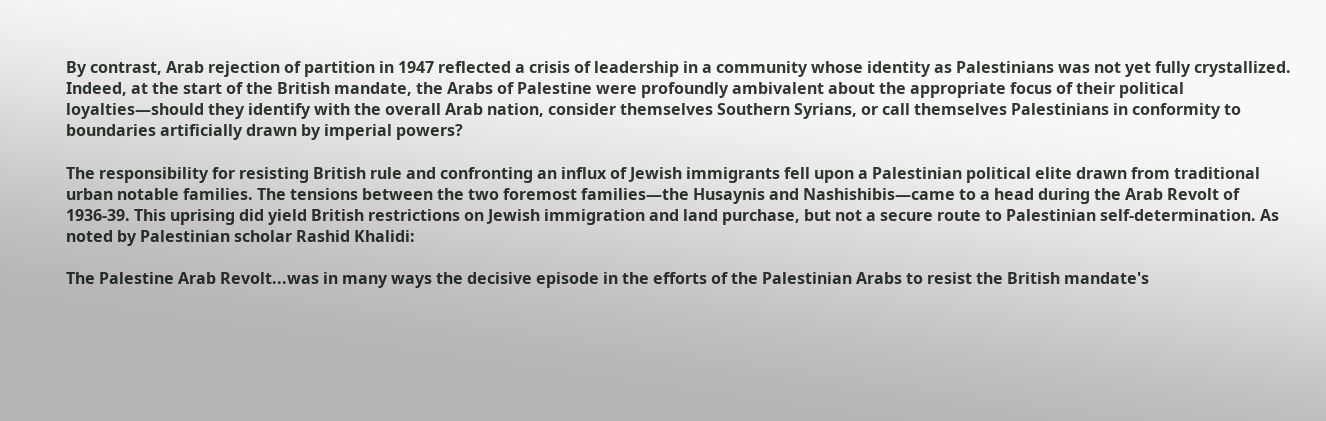By contrast, Arab rejection of partition in 1947 reflected a crisis of leadership in a community whose identity as Palestinians was not yet fully crystallized. Indeed, at the start of the British mandate, the Arabs of Palestine were profoundly ambivalent about the appropriate focus of their political loyalties—should they identify with the overall Arab nation, consider themselves Southern Syrians, or call themselves Palestinians in conformity to boundaries artificially drawn by imperial powers?

The responsibility for resisting British rule and confronting an influx of Jewish immigrants fell upon a Palestinian political elite drawn from traditional urban notable families. The tensions between the two foremost families—the Husaynis and Nashishibis—came to a head during the Arab Revolt of 1936-39. This uprising did yield British restrictions on Jewish immigration and land purchase, but not a secure route to Palestinian self-determination. As noted by Palestinian scholar Rashid Khalidi:

The Palestine Arab Revolt...was in many ways the decisive episode in the efforts of the Palestinian Arabs to resist the British mandate's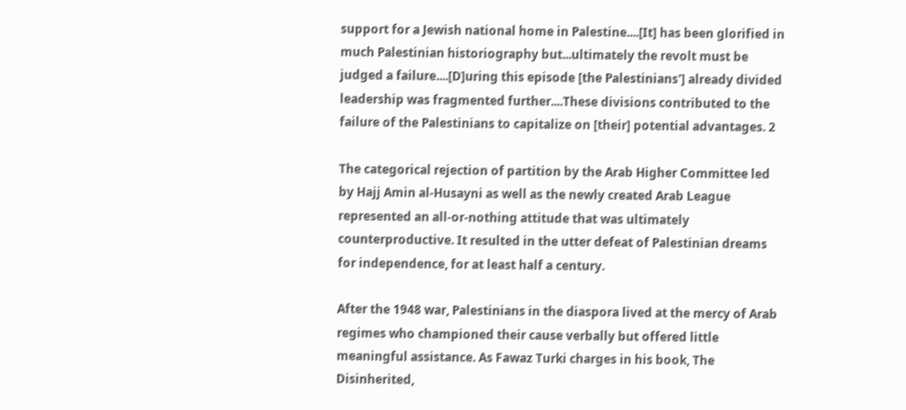support for a Jewish national home in Palestine....[It] has been glorified in much Palestinian historiography but...ultimately the revolt must be judged a failure....[D]uring this episode [the Palestinians'] already divided leadership was fragmented further....These divisions contributed to the failure of the Palestinians to capitalize on [their] potential advantages. 2

The categorical rejection of partition by the Arab Higher Committee led by Hajj Amin al-Husayni as well as the newly created Arab League represented an all-or-nothing attitude that was ultimately counterproductive. It resulted in the utter defeat of Palestinian dreams for independence, for at least half a century.

After the 1948 war, Palestinians in the diaspora lived at the mercy of Arab regimes who championed their cause verbally but offered little meaningful assistance. As Fawaz Turki charges in his book, The Disinherited,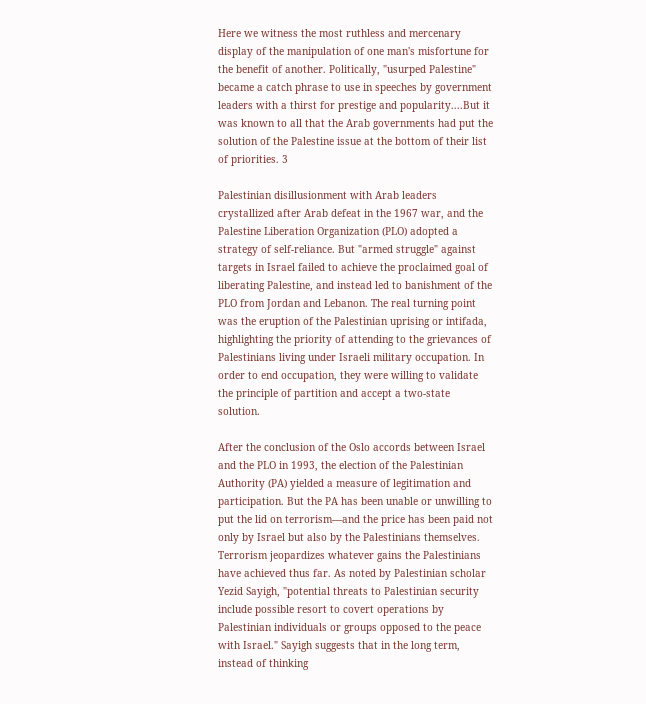Here we witness the most ruthless and mercenary display of the manipulation of one man's misfortune for the benefit of another. Politically, "usurped Palestine" became a catch phrase to use in speeches by government leaders with a thirst for prestige and popularity....But it was known to all that the Arab governments had put the solution of the Palestine issue at the bottom of their list of priorities. 3

Palestinian disillusionment with Arab leaders crystallized after Arab defeat in the 1967 war, and the Palestine Liberation Organization (PLO) adopted a strategy of self-reliance. But "armed struggle" against targets in Israel failed to achieve the proclaimed goal of liberating Palestine, and instead led to banishment of the PLO from Jordan and Lebanon. The real turning point was the eruption of the Palestinian uprising or intifada, highlighting the priority of attending to the grievances of Palestinians living under Israeli military occupation. In order to end occupation, they were willing to validate the principle of partition and accept a two-state solution.

After the conclusion of the Oslo accords between Israel and the PLO in 1993, the election of the Palestinian Authority (PA) yielded a measure of legitimation and participation. But the PA has been unable or unwilling to put the lid on terrorism—and the price has been paid not only by Israel but also by the Palestinians themselves. Terrorism jeopardizes whatever gains the Palestinians have achieved thus far. As noted by Palestinian scholar Yezid Sayigh, "potential threats to Palestinian security include possible resort to covert operations by Palestinian individuals or groups opposed to the peace with Israel." Sayigh suggests that in the long term, instead of thinking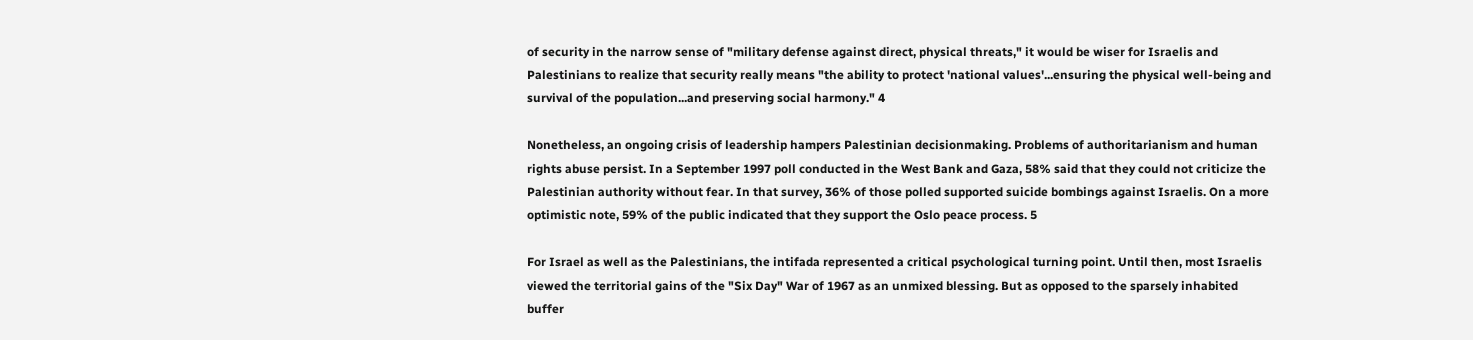of security in the narrow sense of "military defense against direct, physical threats," it would be wiser for Israelis and Palestinians to realize that security really means "the ability to protect 'national values'...ensuring the physical well-being and survival of the population...and preserving social harmony." 4

Nonetheless, an ongoing crisis of leadership hampers Palestinian decisionmaking. Problems of authoritarianism and human rights abuse persist. In a September 1997 poll conducted in the West Bank and Gaza, 58% said that they could not criticize the Palestinian authority without fear. In that survey, 36% of those polled supported suicide bombings against Israelis. On a more optimistic note, 59% of the public indicated that they support the Oslo peace process. 5

For Israel as well as the Palestinians, the intifada represented a critical psychological turning point. Until then, most Israelis viewed the territorial gains of the "Six Day" War of 1967 as an unmixed blessing. But as opposed to the sparsely inhabited buffer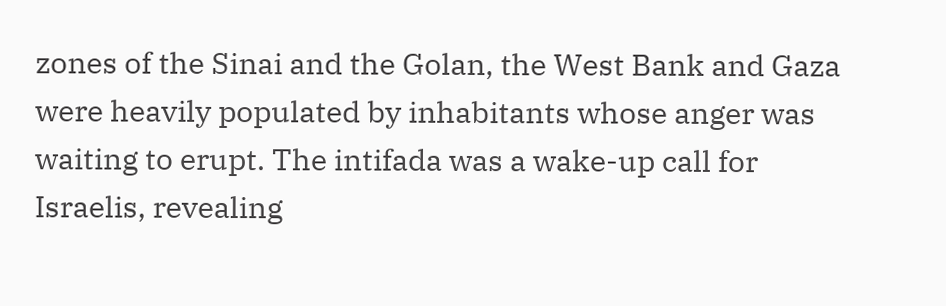zones of the Sinai and the Golan, the West Bank and Gaza were heavily populated by inhabitants whose anger was waiting to erupt. The intifada was a wake-up call for Israelis, revealing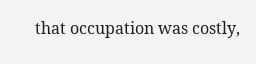that occupation was costly,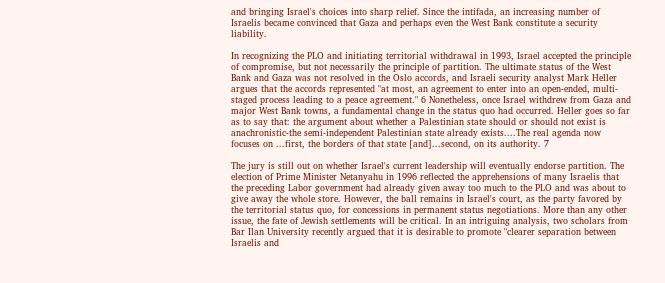and bringing Israel's choices into sharp relief. Since the intifada, an increasing number of Israelis became convinced that Gaza and perhaps even the West Bank constitute a security liability.

In recognizing the PLO and initiating territorial withdrawal in 1993, Israel accepted the principle of compromise, but not necessarily the principle of partition. The ultimate status of the West Bank and Gaza was not resolved in the Oslo accords, and Israeli security analyst Mark Heller argues that the accords represented "at most, an agreement to enter into an open-ended, multi-staged process leading to a peace agreement." 6 Nonetheless, once Israel withdrew from Gaza and major West Bank towns, a fundamental change in the status quo had occurred. Heller goes so far as to say that: the argument about whether a Palestinian state should or should not exist is anachronistic-the semi-independent Palestinian state already exists....The real agenda now focuses on ...first, the borders of that state [and]...second, on its authority. 7

The jury is still out on whether Israel's current leadership will eventually endorse partition. The election of Prime Minister Netanyahu in 1996 reflected the apprehensions of many Israelis that the preceding Labor government had already given away too much to the PLO and was about to give away the whole store. However, the ball remains in Israel's court, as the party favored by the territorial status quo, for concessions in permanent status negotiations. More than any other issue, the fate of Jewish settlements will be critical. In an intriguing analysis, two scholars from Bar Ilan University recently argued that it is desirable to promote "clearer separation between Israelis and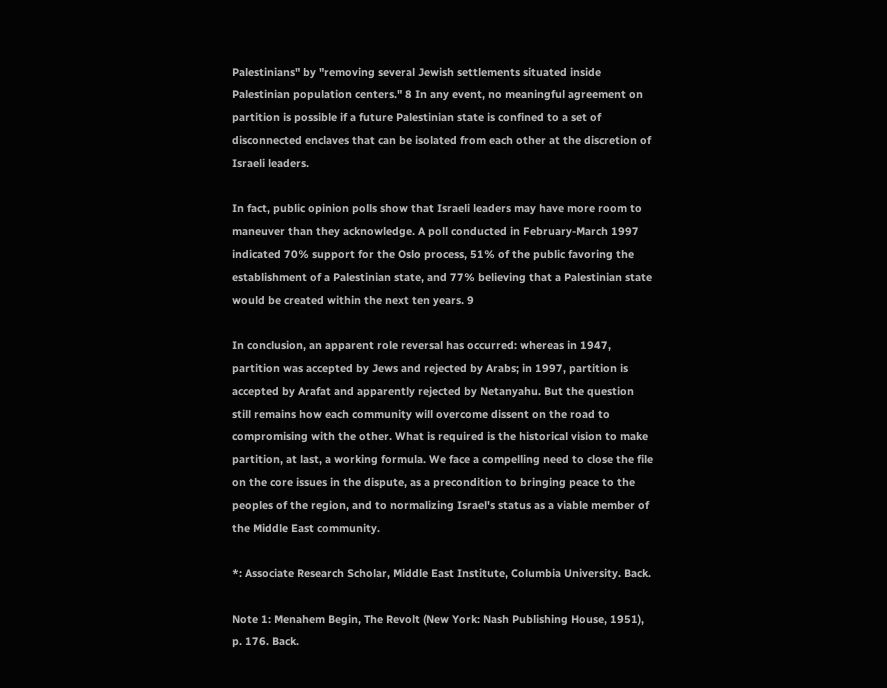Palestinians" by "removing several Jewish settlements situated inside Palestinian population centers." 8 In any event, no meaningful agreement on partition is possible if a future Palestinian state is confined to a set of disconnected enclaves that can be isolated from each other at the discretion of Israeli leaders.

In fact, public opinion polls show that Israeli leaders may have more room to maneuver than they acknowledge. A poll conducted in February-March 1997 indicated 70% support for the Oslo process, 51% of the public favoring the establishment of a Palestinian state, and 77% believing that a Palestinian state would be created within the next ten years. 9

In conclusion, an apparent role reversal has occurred: whereas in 1947, partition was accepted by Jews and rejected by Arabs; in 1997, partition is accepted by Arafat and apparently rejected by Netanyahu. But the question still remains how each community will overcome dissent on the road to compromising with the other. What is required is the historical vision to make partition, at last, a working formula. We face a compelling need to close the file on the core issues in the dispute, as a precondition to bringing peace to the peoples of the region, and to normalizing Israel's status as a viable member of the Middle East community.

*: Associate Research Scholar, Middle East Institute, Columbia University. Back.

Note 1: Menahem Begin, The Revolt (New York: Nash Publishing House, 1951), p. 176. Back.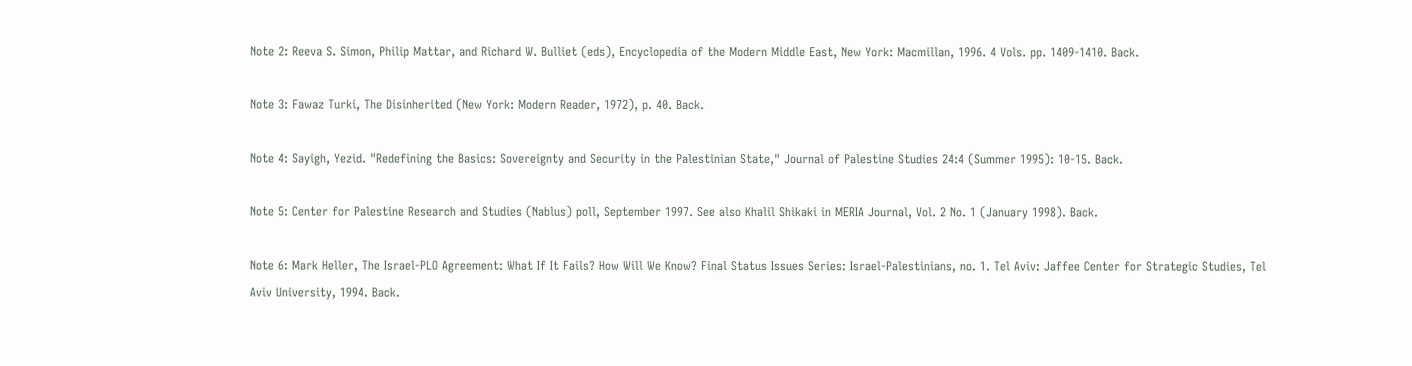Note 2: Reeva S. Simon, Philip Mattar, and Richard W. Bulliet (eds), Encyclopedia of the Modern Middle East, New York: Macmillan, 1996. 4 Vols. pp. 1409-1410. Back.

Note 3: Fawaz Turki, The Disinherited (New York: Modern Reader, 1972), p. 40. Back.

Note 4: Sayigh, Yezid. "Redefining the Basics: Sovereignty and Security in the Palestinian State," Journal of Palestine Studies 24:4 (Summer 1995): 10-15. Back.

Note 5: Center for Palestine Research and Studies (Nablus) poll, September 1997. See also Khalil Shikaki in MERIA Journal, Vol. 2 No. 1 (January 1998). Back.

Note 6: Mark Heller, The Israel-PLO Agreement: What If It Fails? How Will We Know? Final Status Issues Series: Israel-Palestinians, no. 1. Tel Aviv: Jaffee Center for Strategic Studies, Tel Aviv University, 1994. Back.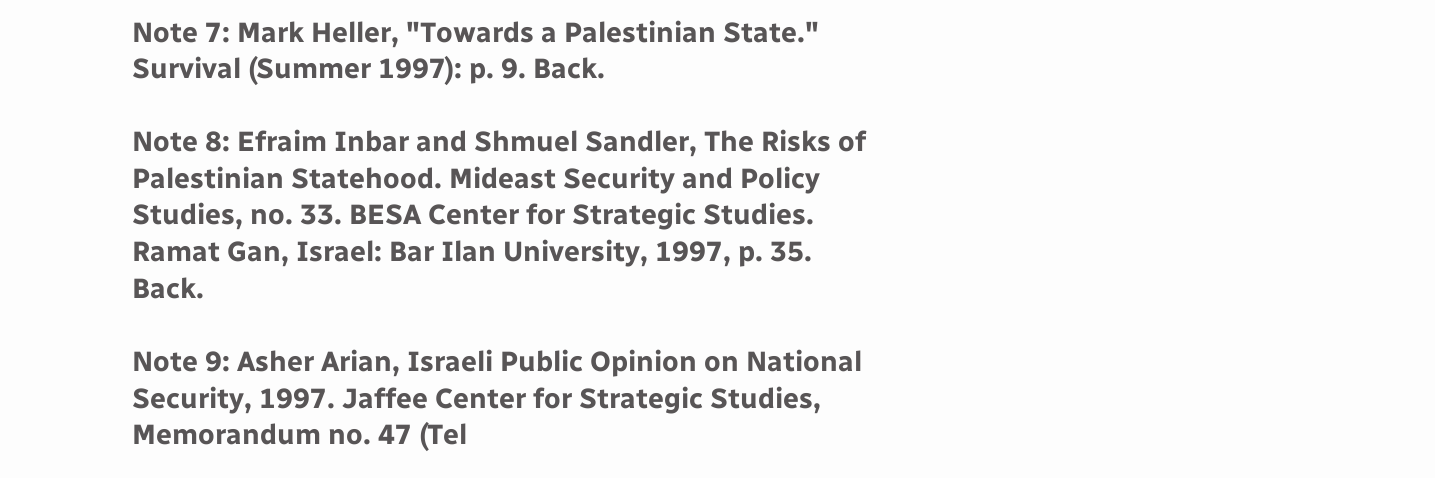Note 7: Mark Heller, "Towards a Palestinian State." Survival (Summer 1997): p. 9. Back.

Note 8: Efraim Inbar and Shmuel Sandler, The Risks of Palestinian Statehood. Mideast Security and Policy Studies, no. 33. BESA Center for Strategic Studies. Ramat Gan, Israel: Bar Ilan University, 1997, p. 35. Back.

Note 9: Asher Arian, Israeli Public Opinion on National Security, 1997. Jaffee Center for Strategic Studies, Memorandum no. 47 (Tel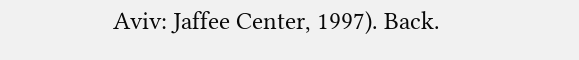Aviv: Jaffee Center, 1997). Back.